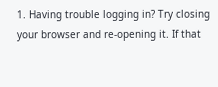1. Having trouble logging in? Try closing your browser and re-opening it. If that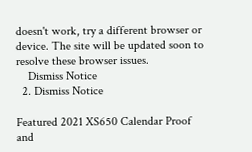doesn't work, try a different browser or device. The site will be updated soon to resolve these browser issues.
    Dismiss Notice
  2. Dismiss Notice

Featured 2021 XS650 Calendar Proof and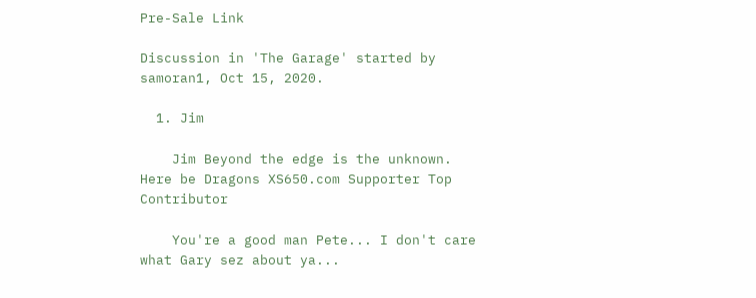Pre-Sale Link

Discussion in 'The Garage' started by samoran1, Oct 15, 2020.

  1. Jim

    Jim Beyond the edge is the unknown. Here be Dragons XS650.com Supporter Top Contributor

    You're a good man Pete... I don't care what Gary sez about ya...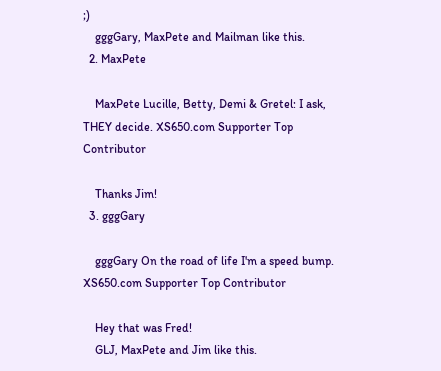;)
    gggGary, MaxPete and Mailman like this.
  2. MaxPete

    MaxPete Lucille, Betty, Demi & Gretel: I ask, THEY decide. XS650.com Supporter Top Contributor

    Thanks Jim!
  3. gggGary

    gggGary On the road of life I'm a speed bump. XS650.com Supporter Top Contributor

    Hey that was Fred!
    GLJ, MaxPete and Jim like this.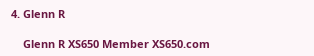4. Glenn R

    Glenn R XS650 Member XS650.com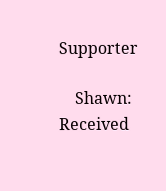Supporter

    Shawn: Received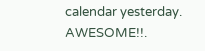calendar yesterday. AWESOME!!.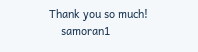Thank you so much!
    samoran1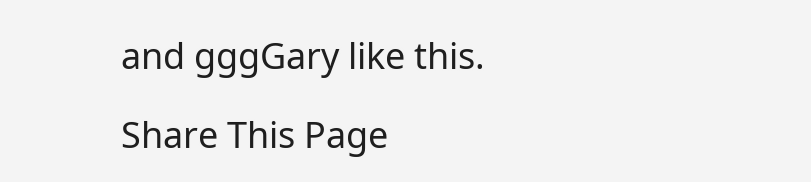and gggGary like this.

Share This Page